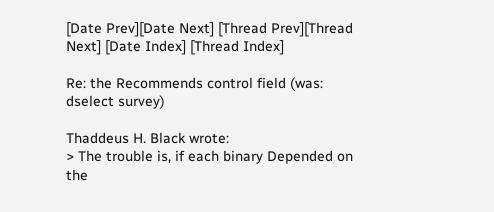[Date Prev][Date Next] [Thread Prev][Thread Next] [Date Index] [Thread Index]

Re: the Recommends control field (was: dselect survey)

Thaddeus H. Black wrote:
> The trouble is, if each binary Depended on the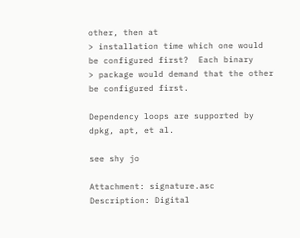other, then at
> installation time which one would be configured first?  Each binary
> package would demand that the other be configured first.

Dependency loops are supported by dpkg, apt, et al.

see shy jo

Attachment: signature.asc
Description: Digital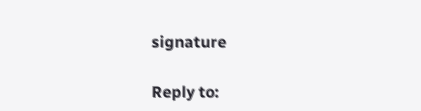signature

Reply to: